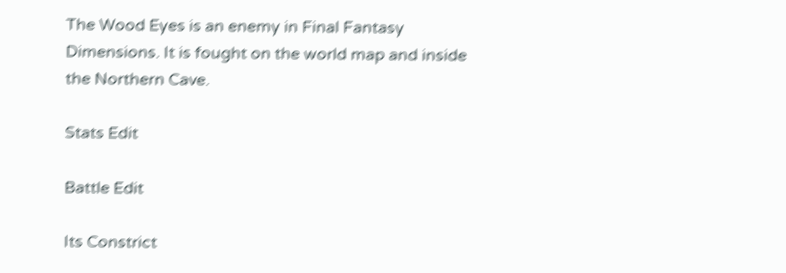The Wood Eyes is an enemy in Final Fantasy Dimensions. It is fought on the world map and inside the Northern Cave.

Stats Edit

Battle Edit

Its Constrict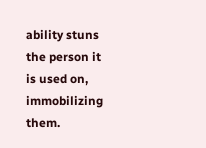ability stuns the person it is used on, immobilizing them.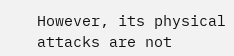However, its physical attacks are not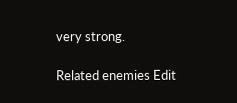very strong.

Related enemies Edit